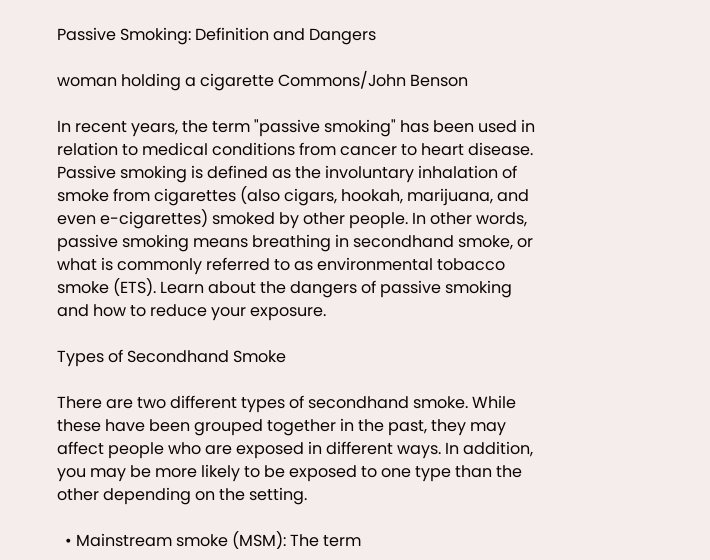Passive Smoking: Definition and Dangers

woman holding a cigarette Commons/John Benson

In recent years, the term "passive smoking" has been used in relation to medical conditions from cancer to heart disease. Passive smoking is defined as the involuntary inhalation of smoke from cigarettes (also cigars, hookah, marijuana, and even e-cigarettes) smoked by other people. In other words, passive smoking means breathing in secondhand smoke, or what is commonly referred to as environmental tobacco smoke (ETS). Learn about the dangers of passive smoking and how to reduce your exposure.

Types of Secondhand Smoke

There are two different types of secondhand smoke. While these have been grouped together in the past, they may affect people who are exposed in different ways. In addition, you may be more likely to be exposed to one type than the other depending on the setting.

  • Mainstream smoke (MSM): The term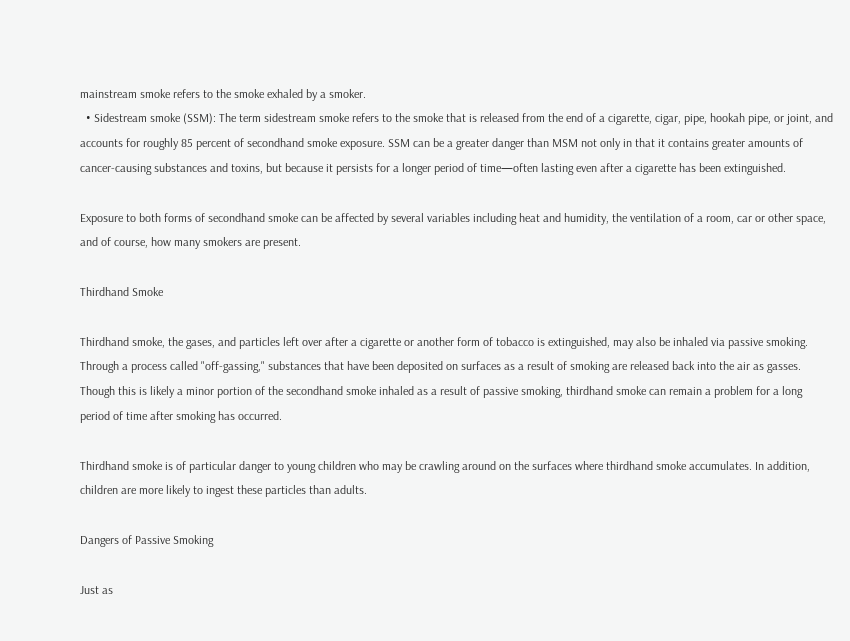mainstream smoke refers to the smoke exhaled by a smoker.
  • Sidestream smoke (SSM): The term sidestream smoke refers to the smoke that is released from the end of a cigarette, cigar, pipe, hookah pipe, or joint, and accounts for roughly 85 percent of secondhand smoke exposure. SSM can be a greater danger than MSM not only in that it contains greater amounts of cancer-causing substances and toxins, but because it persists for a longer period of time—often lasting even after a cigarette has been extinguished.

Exposure to both forms of secondhand smoke can be affected by several variables including heat and humidity, the ventilation of a room, car or other space, and of course, how many smokers are present.

Thirdhand Smoke

Thirdhand smoke, the gases, and particles left over after a cigarette or another form of tobacco is extinguished, may also be inhaled via passive smoking. Through a process called "off-gassing," substances that have been deposited on surfaces as a result of smoking are released back into the air as gasses. Though this is likely a minor portion of the secondhand smoke inhaled as a result of passive smoking, thirdhand smoke can remain a problem for a long period of time after smoking has occurred.

Thirdhand smoke is of particular danger to young children who may be crawling around on the surfaces where thirdhand smoke accumulates. In addition, children are more likely to ingest these particles than adults.

Dangers of Passive Smoking

Just as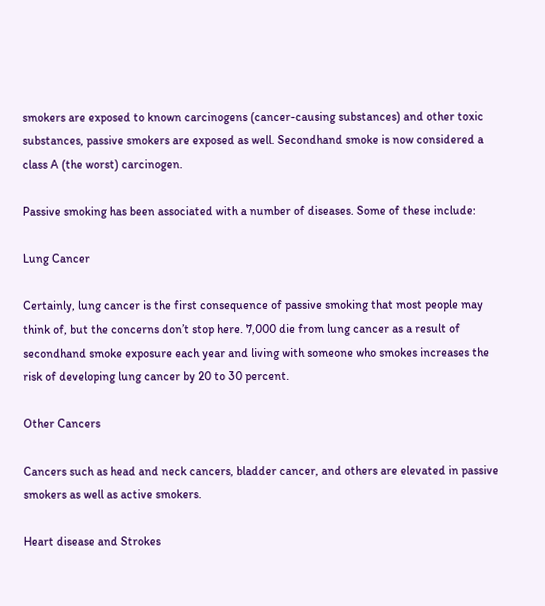smokers are exposed to known carcinogens (cancer-causing substances) and other toxic substances, passive smokers are exposed as well. Secondhand smoke is now considered a class A (the worst) carcinogen.

Passive smoking has been associated with a number of diseases. Some of these include:

Lung Cancer

Certainly, lung cancer is the first consequence of passive smoking that most people may think of, but the concerns don’t stop here. 7,000 die from lung cancer as a result of secondhand smoke exposure each year and living with someone who smokes increases the risk of developing lung cancer by 20 to 30 percent.

Other Cancers

Cancers such as head and neck cancers, bladder cancer, and others are elevated in passive smokers as well as active smokers.

Heart disease and Strokes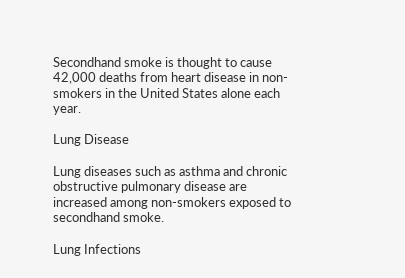Secondhand smoke is thought to cause 42,000 deaths from heart disease in non-smokers in the United States alone each year.

Lung Disease

Lung diseases such as asthma and chronic obstructive pulmonary disease are increased among non-smokers exposed to secondhand smoke.

Lung Infections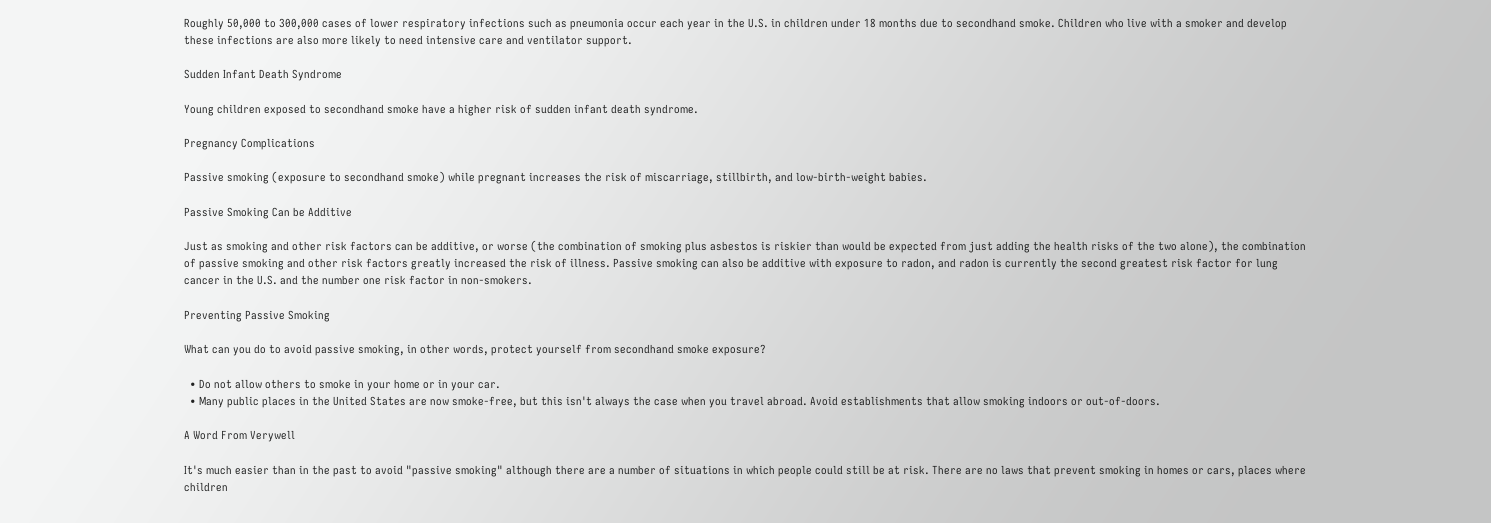Roughly 50,000 to 300,000 cases of lower respiratory infections such as pneumonia occur each year in the U.S. in children under 18 months due to secondhand smoke. Children who live with a smoker and develop these infections are also more likely to need intensive care and ventilator support.

Sudden Infant Death Syndrome

Young children exposed to secondhand smoke have a higher risk of sudden infant death syndrome.

Pregnancy Complications

Passive smoking (exposure to secondhand smoke) while pregnant increases the risk of miscarriage, stillbirth, and low-birth-weight babies.

Passive Smoking Can be Additive

Just as smoking and other risk factors can be additive, or worse (the combination of smoking plus asbestos is riskier than would be expected from just adding the health risks of the two alone), the combination of passive smoking and other risk factors greatly increased the risk of illness. Passive smoking can also be additive with exposure to radon, and radon is currently the second greatest risk factor for lung cancer in the U.S. and the number one risk factor in non-smokers.

Preventing Passive Smoking

What can you do to avoid passive smoking, in other words, protect yourself from secondhand smoke exposure?

  • Do not allow others to smoke in your home or in your car.
  • Many public places in the United States are now smoke-free, but this isn't always the case when you travel abroad. Avoid establishments that allow smoking indoors or out-of-doors.

A Word From Verywell

It's much easier than in the past to avoid "passive smoking" although there are a number of situations in which people could still be at risk. There are no laws that prevent smoking in homes or cars, places where children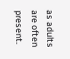as adults are often present.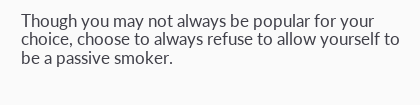Though you may not always be popular for your choice, choose to always refuse to allow yourself to be a passive smoker.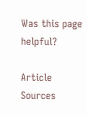Was this page helpful?

Article Sources